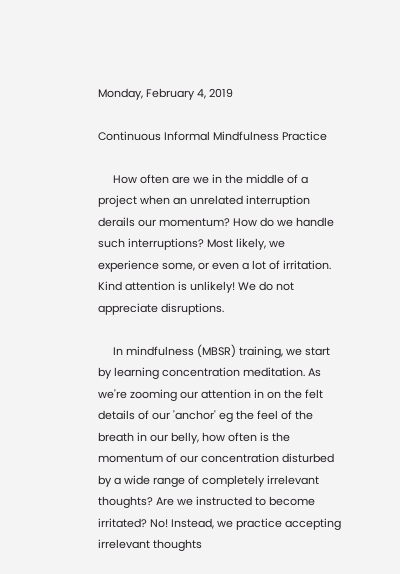Monday, February 4, 2019

Continuous Informal Mindfulness Practice

     How often are we in the middle of a project when an unrelated interruption derails our momentum? How do we handle such interruptions? Most likely, we experience some, or even a lot of irritation. Kind attention is unlikely! We do not appreciate disruptions.

     In mindfulness (MBSR) training, we start by learning concentration meditation. As we're zooming our attention in on the felt details of our 'anchor' eg the feel of the breath in our belly, how often is the momentum of our concentration disturbed by a wide range of completely irrelevant thoughts? Are we instructed to become irritated? No! Instead, we practice accepting irrelevant thoughts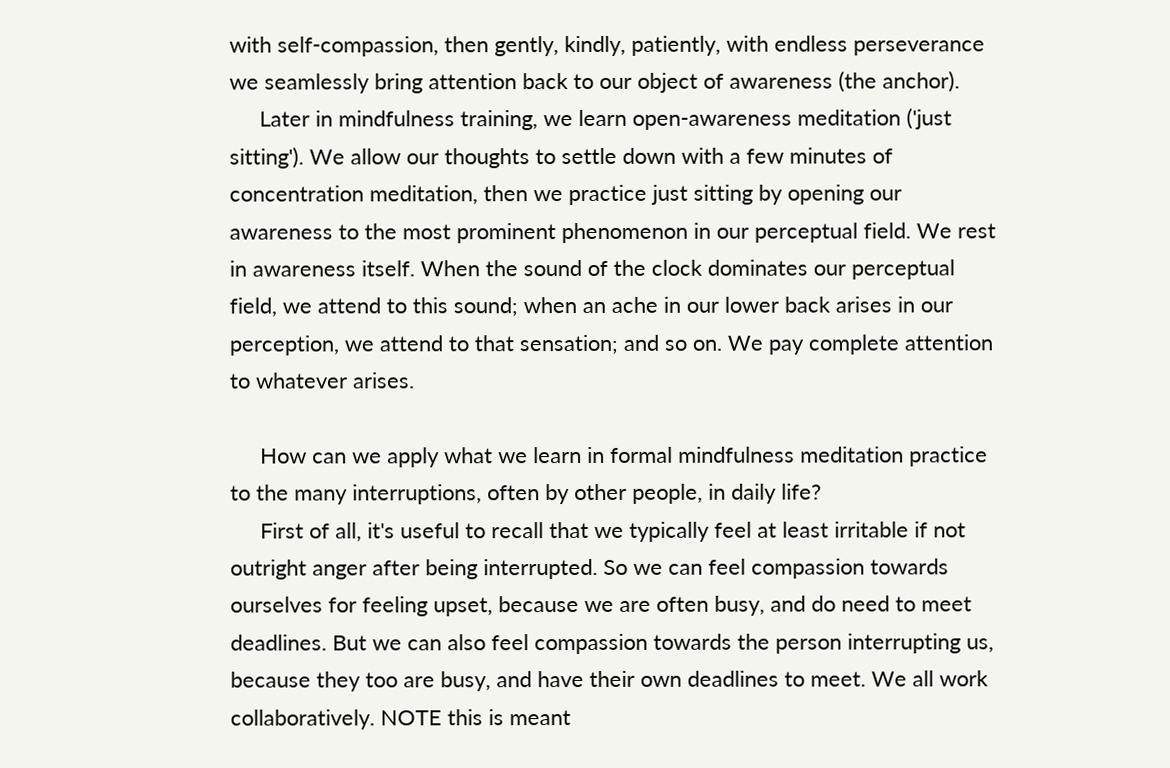with self-compassion, then gently, kindly, patiently, with endless perseverance we seamlessly bring attention back to our object of awareness (the anchor).
     Later in mindfulness training, we learn open-awareness meditation ('just sitting'). We allow our thoughts to settle down with a few minutes of concentration meditation, then we practice just sitting by opening our awareness to the most prominent phenomenon in our perceptual field. We rest in awareness itself. When the sound of the clock dominates our perceptual field, we attend to this sound; when an ache in our lower back arises in our perception, we attend to that sensation; and so on. We pay complete attention to whatever arises.

     How can we apply what we learn in formal mindfulness meditation practice to the many interruptions, often by other people, in daily life?
     First of all, it's useful to recall that we typically feel at least irritable if not outright anger after being interrupted. So we can feel compassion towards ourselves for feeling upset, because we are often busy, and do need to meet deadlines. But we can also feel compassion towards the person interrupting us, because they too are busy, and have their own deadlines to meet. We all work collaboratively. NOTE this is meant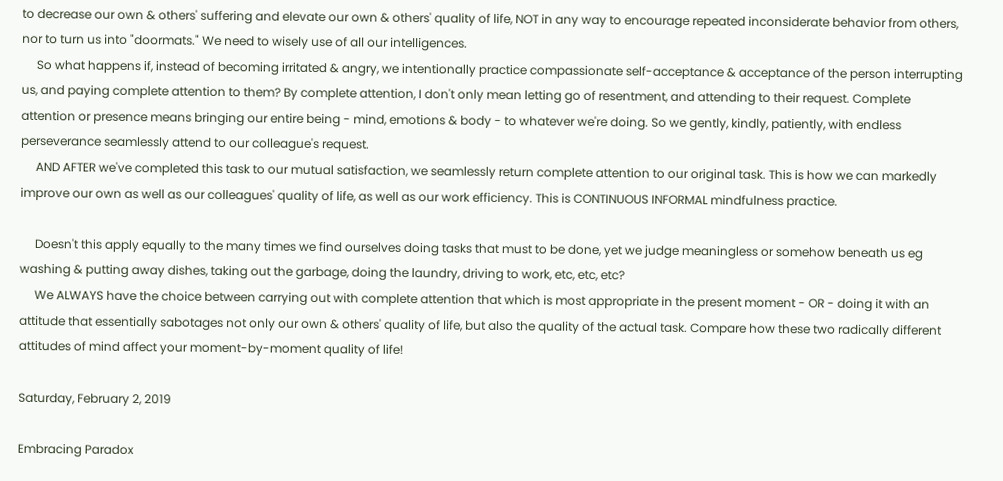to decrease our own & others' suffering and elevate our own & others' quality of life, NOT in any way to encourage repeated inconsiderate behavior from others, nor to turn us into "doormats." We need to wisely use of all our intelligences.
     So what happens if, instead of becoming irritated & angry, we intentionally practice compassionate self-acceptance & acceptance of the person interrupting us, and paying complete attention to them? By complete attention, I don't only mean letting go of resentment, and attending to their request. Complete attention or presence means bringing our entire being - mind, emotions & body - to whatever we're doing. So we gently, kindly, patiently, with endless perseverance seamlessly attend to our colleague's request.
     AND AFTER we've completed this task to our mutual satisfaction, we seamlessly return complete attention to our original task. This is how we can markedly improve our own as well as our colleagues' quality of life, as well as our work efficiency. This is CONTINUOUS INFORMAL mindfulness practice.

     Doesn't this apply equally to the many times we find ourselves doing tasks that must to be done, yet we judge meaningless or somehow beneath us eg washing & putting away dishes, taking out the garbage, doing the laundry, driving to work, etc, etc, etc?
     We ALWAYS have the choice between carrying out with complete attention that which is most appropriate in the present moment - OR - doing it with an attitude that essentially sabotages not only our own & others' quality of life, but also the quality of the actual task. Compare how these two radically different attitudes of mind affect your moment-by-moment quality of life!

Saturday, February 2, 2019

Embracing Paradox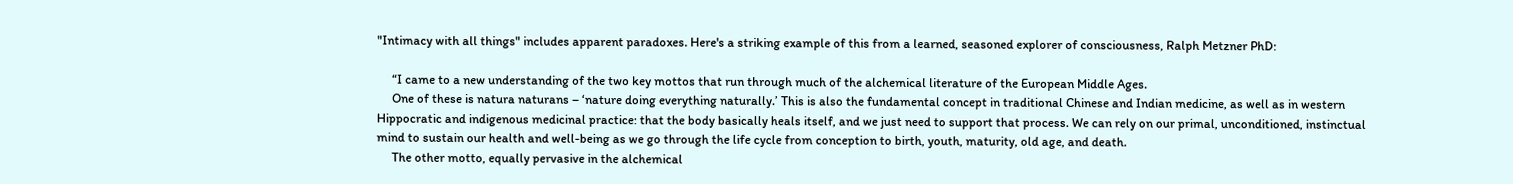"Intimacy with all things" includes apparent paradoxes. Here's a striking example of this from a learned, seasoned explorer of consciousness, Ralph Metzner PhD:

     “I came to a new understanding of the two key mottos that run through much of the alchemical literature of the European Middle Ages.
     One of these is natura naturans – ‘nature doing everything naturally.’ This is also the fundamental concept in traditional Chinese and Indian medicine, as well as in western Hippocratic and indigenous medicinal practice: that the body basically heals itself, and we just need to support that process. We can rely on our primal, unconditioned, instinctual mind to sustain our health and well-being as we go through the life cycle from conception to birth, youth, maturity, old age, and death.
     The other motto, equally pervasive in the alchemical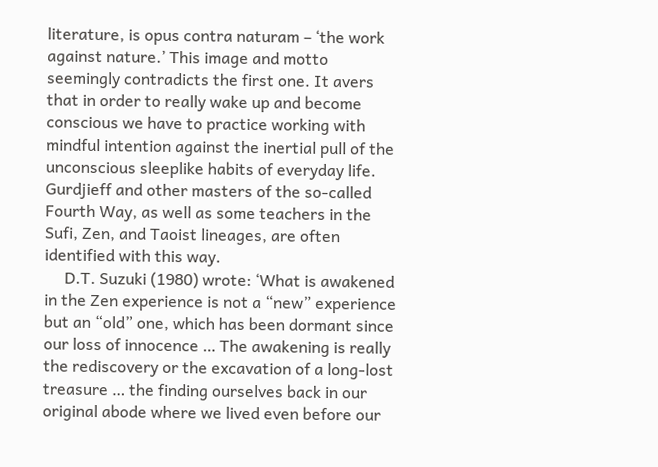literature, is opus contra naturam – ‘the work against nature.’ This image and motto seemingly contradicts the first one. It avers that in order to really wake up and become conscious we have to practice working with mindful intention against the inertial pull of the unconscious sleeplike habits of everyday life. Gurdjieff and other masters of the so-called Fourth Way, as well as some teachers in the Sufi, Zen, and Taoist lineages, are often identified with this way.
     D.T. Suzuki (1980) wrote: ‘What is awakened in the Zen experience is not a “new” experience but an “old” one, which has been dormant since our loss of innocence … The awakening is really the rediscovery or the excavation of a long-lost treasure … the finding ourselves back in our original abode where we lived even before our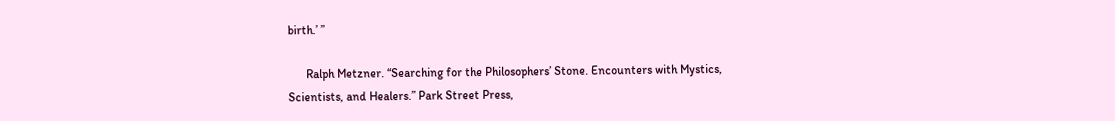birth.’ ”

      Ralph Metzner. “Searching for the Philosophers’ Stone. Encounters with Mystics, Scientists, and Healers.” Park Street Press,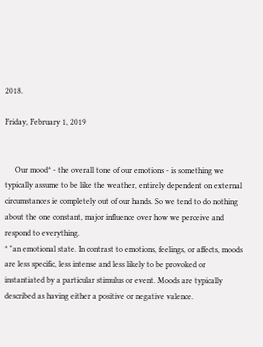2018.

Friday, February 1, 2019


     Our mood* - the overall tone of our emotions - is something we typically assume to be like the weather, entirely dependent on external circumstances ie completely out of our hands. So we tend to do nothing about the one constant, major influence over how we perceive and respond to everything.
* "an emotional state. In contrast to emotions, feelings, or affects, moods are less specific, less intense and less likely to be provoked or instantiated by a particular stimulus or event. Moods are typically described as having either a positive or negative valence.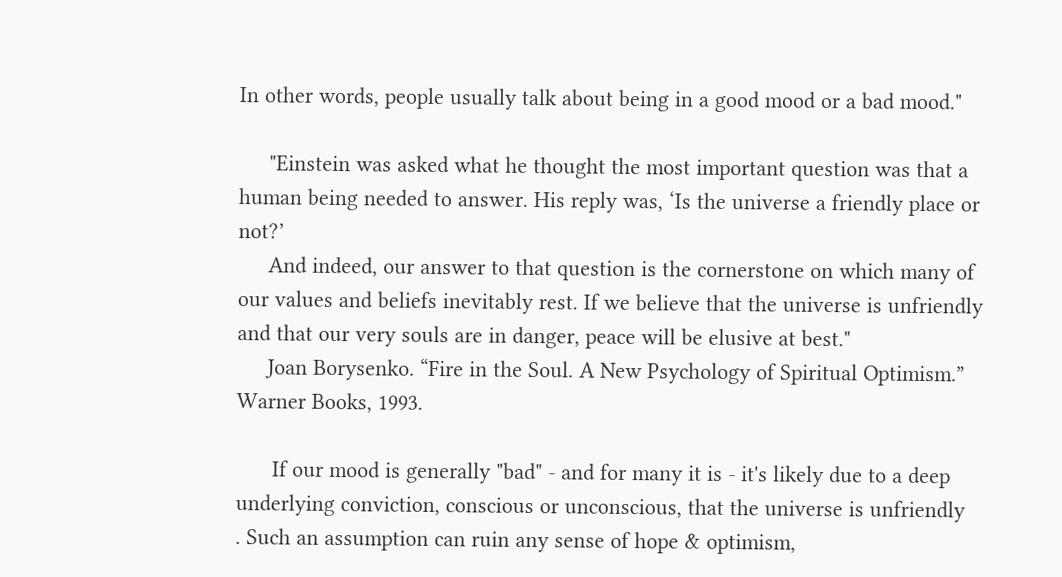In other words, people usually talk about being in a good mood or a bad mood."

     "Einstein was asked what he thought the most important question was that a human being needed to answer. His reply was, ‘Is the universe a friendly place or not?’
     And indeed, our answer to that question is the cornerstone on which many of our values and beliefs inevitably rest. If we believe that the universe is unfriendly and that our very souls are in danger, peace will be elusive at best."
     Joan Borysenko. “Fire in the Soul. A New Psychology of Spiritual Optimism.” Warner Books, 1993.

      If our mood is generally "bad" - and for many it is - it's likely due to a deep underlying conviction, conscious or unconscious, that the universe is unfriendly
. Such an assumption can ruin any sense of hope & optimism,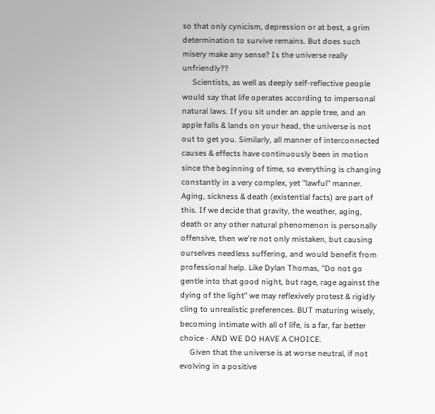so that only cynicism, depression or at best, a grim determination to survive remains. But does such misery make any sense? Is the universe really unfriendly??
     Scientists, as well as deeply self-reflective people would say that life operates according to impersonal natural laws. If you sit under an apple tree, and an apple falls & lands on your head, the universe is not out to get you. Similarly, all manner of interconnected causes & effects have continuously been in motion since the beginning of time, so everything is changing constantly in a very complex, yet "lawful" manner. Aging, sickness & death (existential facts) are part of this. If we decide that gravity, the weather, aging, death or any other natural phenomenon is personally offensive, then we're not only mistaken, but causing ourselves needless suffering, and would benefit from professional help. Like Dylan Thomas, "Do not go gentle into that good night, but rage, rage against the dying of the light" we may reflexively protest & rigidly cling to unrealistic preferences. BUT maturing wisely, becoming intimate with all of life, is a far, far better choice - AND WE DO HAVE A CHOICE.
     Given that the universe is at worse neutral, if not evolving in a positive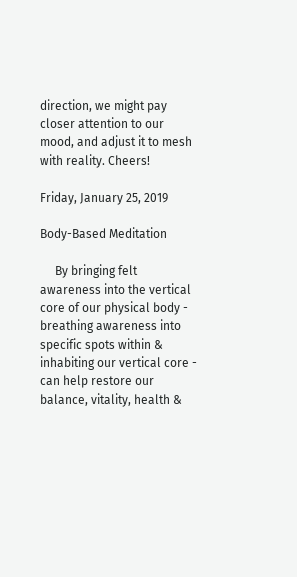direction, we might pay closer attention to our mood, and adjust it to mesh with reality. Cheers!

Friday, January 25, 2019

Body-Based Meditation

     By bringing felt awareness into the vertical core of our physical body - breathing awareness into specific spots within & inhabiting our vertical core - can help restore our balance, vitality, health &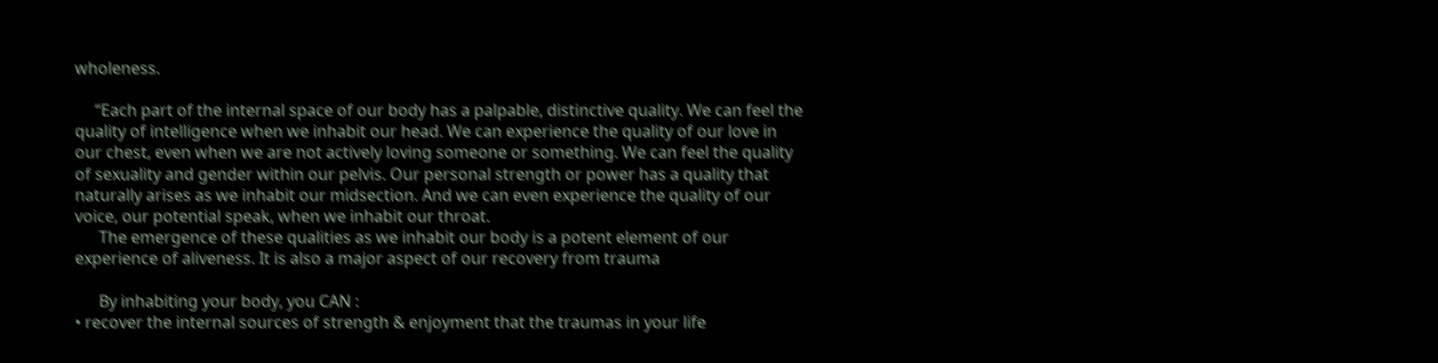wholeness.

     “Each part of the internal space of our body has a palpable, distinctive quality. We can feel the quality of intelligence when we inhabit our head. We can experience the quality of our love in our chest, even when we are not actively loving someone or something. We can feel the quality of sexuality and gender within our pelvis. Our personal strength or power has a quality that naturally arises as we inhabit our midsection. And we can even experience the quality of our voice, our potential speak, when we inhabit our throat.
      The emergence of these qualities as we inhabit our body is a potent element of our experience of aliveness. It is also a major aspect of our recovery from trauma

      By inhabiting your body, you CAN :
• recover the internal sources of strength & enjoyment that the traumas in your life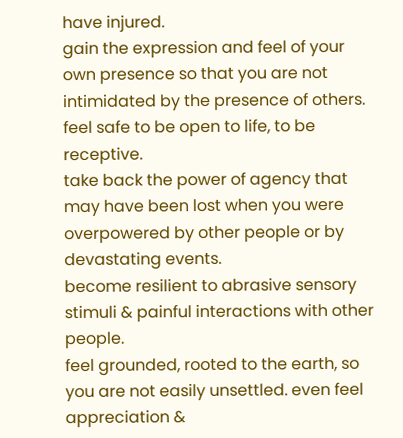have injured.
gain the expression and feel of your own presence so that you are not intimidated by the presence of others.
feel safe to be open to life, to be receptive.
take back the power of agency that may have been lost when you were overpowered by other people or by devastating events.
become resilient to abrasive sensory stimuli & painful interactions with other people.
feel grounded, rooted to the earth, so you are not easily unsettled. even feel appreciation &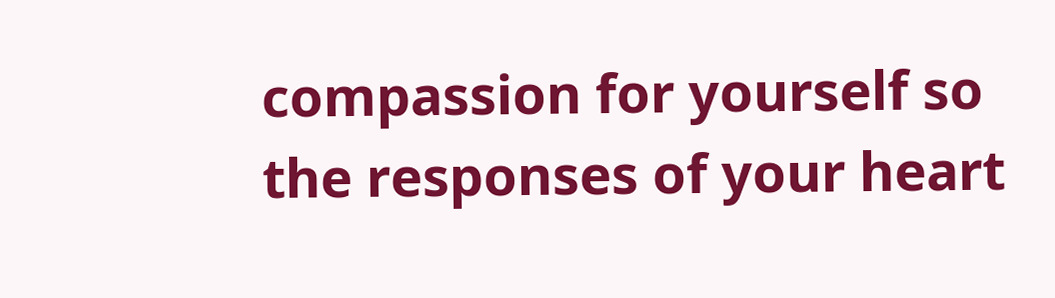compassion for yourself so the responses of your heart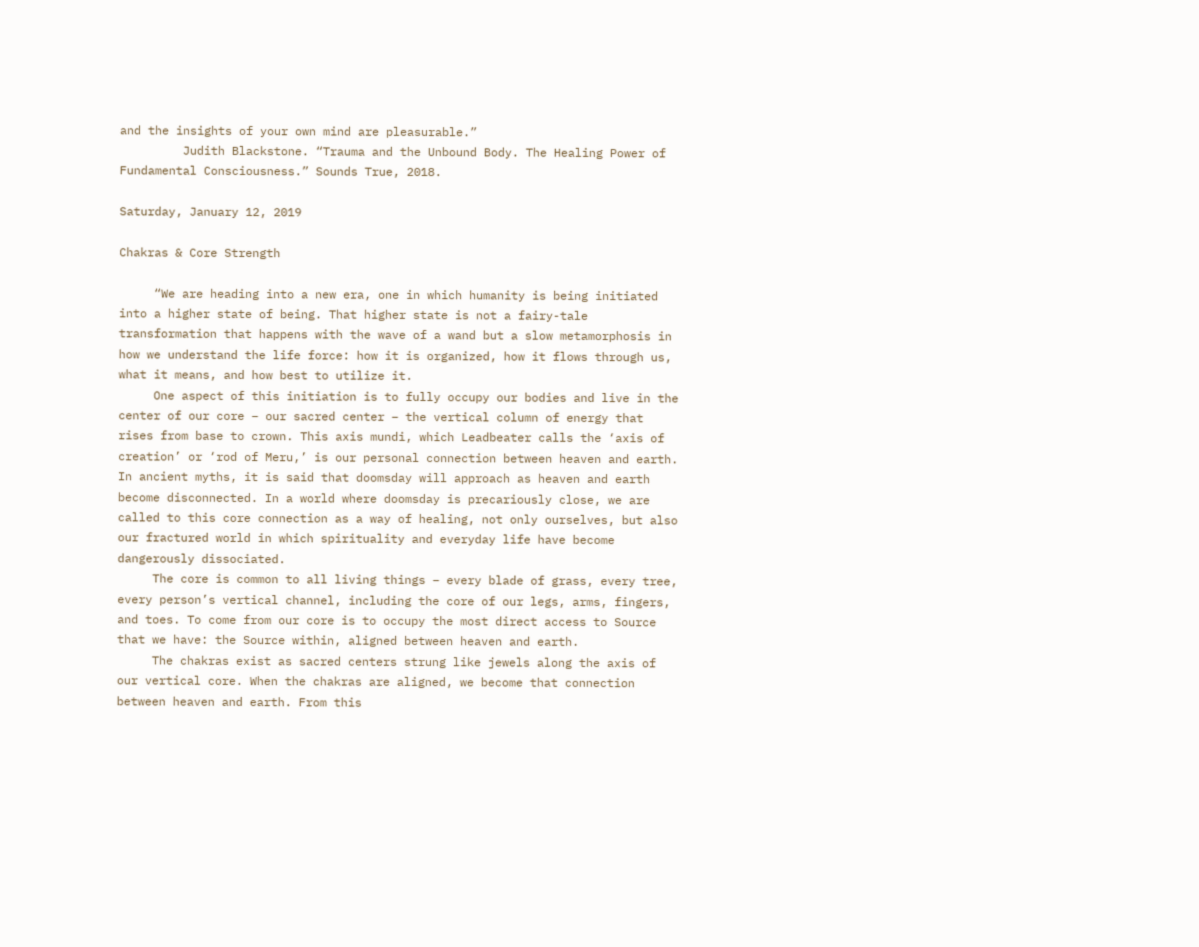and the insights of your own mind are pleasurable.”
         Judith Blackstone. “Trauma and the Unbound Body. The Healing Power of Fundamental Consciousness.” Sounds True, 2018.

Saturday, January 12, 2019

Chakras & Core Strength

     “We are heading into a new era, one in which humanity is being initiated into a higher state of being. That higher state is not a fairy-tale transformation that happens with the wave of a wand but a slow metamorphosis in how we understand the life force: how it is organized, how it flows through us, what it means, and how best to utilize it.
     One aspect of this initiation is to fully occupy our bodies and live in the center of our core – our sacred center – the vertical column of energy that rises from base to crown. This axis mundi, which Leadbeater calls the ‘axis of creation’ or ‘rod of Meru,’ is our personal connection between heaven and earth. In ancient myths, it is said that doomsday will approach as heaven and earth become disconnected. In a world where doomsday is precariously close, we are called to this core connection as a way of healing, not only ourselves, but also our fractured world in which spirituality and everyday life have become dangerously dissociated.
     The core is common to all living things – every blade of grass, every tree, every person’s vertical channel, including the core of our legs, arms, fingers, and toes. To come from our core is to occupy the most direct access to Source that we have: the Source within, aligned between heaven and earth.
     The chakras exist as sacred centers strung like jewels along the axis of our vertical core. When the chakras are aligned, we become that connection between heaven and earth. From this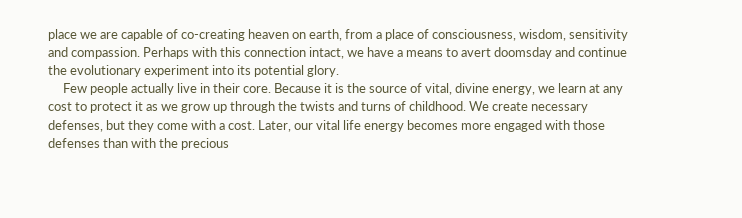place we are capable of co-creating heaven on earth, from a place of consciousness, wisdom, sensitivity and compassion. Perhaps with this connection intact, we have a means to avert doomsday and continue the evolutionary experiment into its potential glory.
     Few people actually live in their core. Because it is the source of vital, divine energy, we learn at any cost to protect it as we grow up through the twists and turns of childhood. We create necessary defenses, but they come with a cost. Later, our vital life energy becomes more engaged with those defenses than with the precious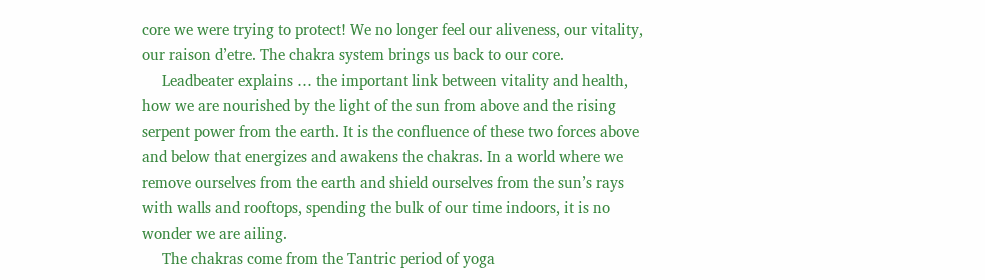core we were trying to protect! We no longer feel our aliveness, our vitality, our raison d’etre. The chakra system brings us back to our core.
     Leadbeater explains … the important link between vitality and health, how we are nourished by the light of the sun from above and the rising serpent power from the earth. It is the confluence of these two forces above and below that energizes and awakens the chakras. In a world where we remove ourselves from the earth and shield ourselves from the sun’s rays with walls and rooftops, spending the bulk of our time indoors, it is no wonder we are ailing.
     The chakras come from the Tantric period of yoga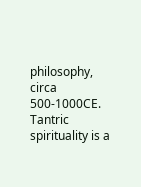philosophy, circa 500-1000CE. Tantric spirituality is a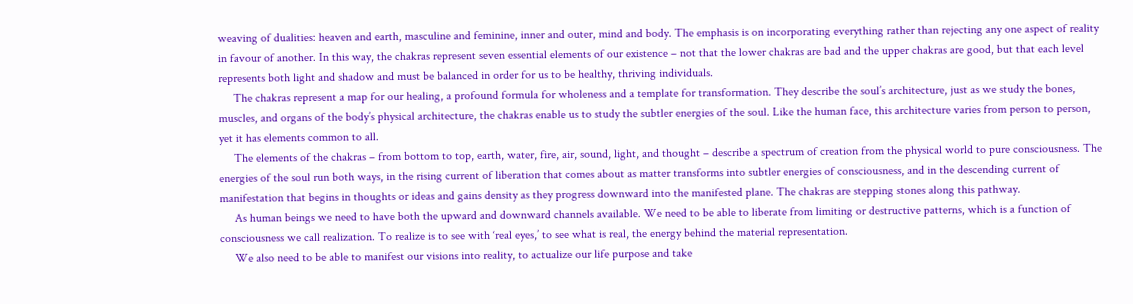weaving of dualities: heaven and earth, masculine and feminine, inner and outer, mind and body. The emphasis is on incorporating everything rather than rejecting any one aspect of reality in favour of another. In this way, the chakras represent seven essential elements of our existence – not that the lower chakras are bad and the upper chakras are good, but that each level represents both light and shadow and must be balanced in order for us to be healthy, thriving individuals.
     The chakras represent a map for our healing, a profound formula for wholeness and a template for transformation. They describe the soul’s architecture, just as we study the bones, muscles, and organs of the body’s physical architecture, the chakras enable us to study the subtler energies of the soul. Like the human face, this architecture varies from person to person, yet it has elements common to all.
     The elements of the chakras – from bottom to top, earth, water, fire, air, sound, light, and thought – describe a spectrum of creation from the physical world to pure consciousness. The energies of the soul run both ways, in the rising current of liberation that comes about as matter transforms into subtler energies of consciousness, and in the descending current of manifestation that begins in thoughts or ideas and gains density as they progress downward into the manifested plane. The chakras are stepping stones along this pathway.
     As human beings we need to have both the upward and downward channels available. We need to be able to liberate from limiting or destructive patterns, which is a function of consciousness we call realization. To realize is to see with ‘real eyes,’ to see what is real, the energy behind the material representation.
     We also need to be able to manifest our visions into reality, to actualize our life purpose and take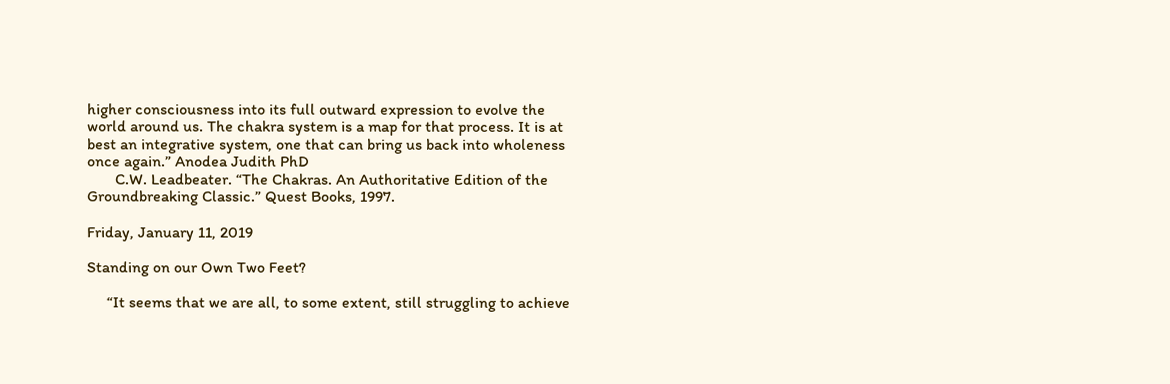higher consciousness into its full outward expression to evolve the world around us. The chakra system is a map for that process. It is at best an integrative system, one that can bring us back into wholeness once again.” Anodea Judith PhD
       C.W. Leadbeater. “The Chakras. An Authoritative Edition of the Groundbreaking Classic.” Quest Books, 1997.

Friday, January 11, 2019

Standing on our Own Two Feet?

     “It seems that we are all, to some extent, still struggling to achieve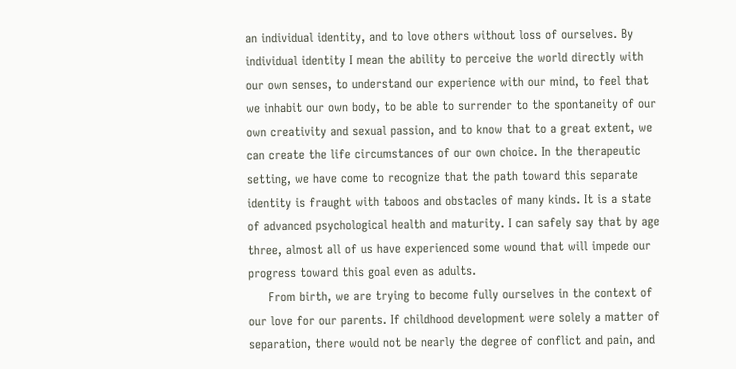an individual identity, and to love others without loss of ourselves. By individual identity I mean the ability to perceive the world directly with our own senses, to understand our experience with our mind, to feel that we inhabit our own body, to be able to surrender to the spontaneity of our own creativity and sexual passion, and to know that to a great extent, we can create the life circumstances of our own choice. In the therapeutic setting, we have come to recognize that the path toward this separate identity is fraught with taboos and obstacles of many kinds. It is a state of advanced psychological health and maturity. I can safely say that by age three, almost all of us have experienced some wound that will impede our progress toward this goal even as adults.
     From birth, we are trying to become fully ourselves in the context of our love for our parents. If childhood development were solely a matter of separation, there would not be nearly the degree of conflict and pain, and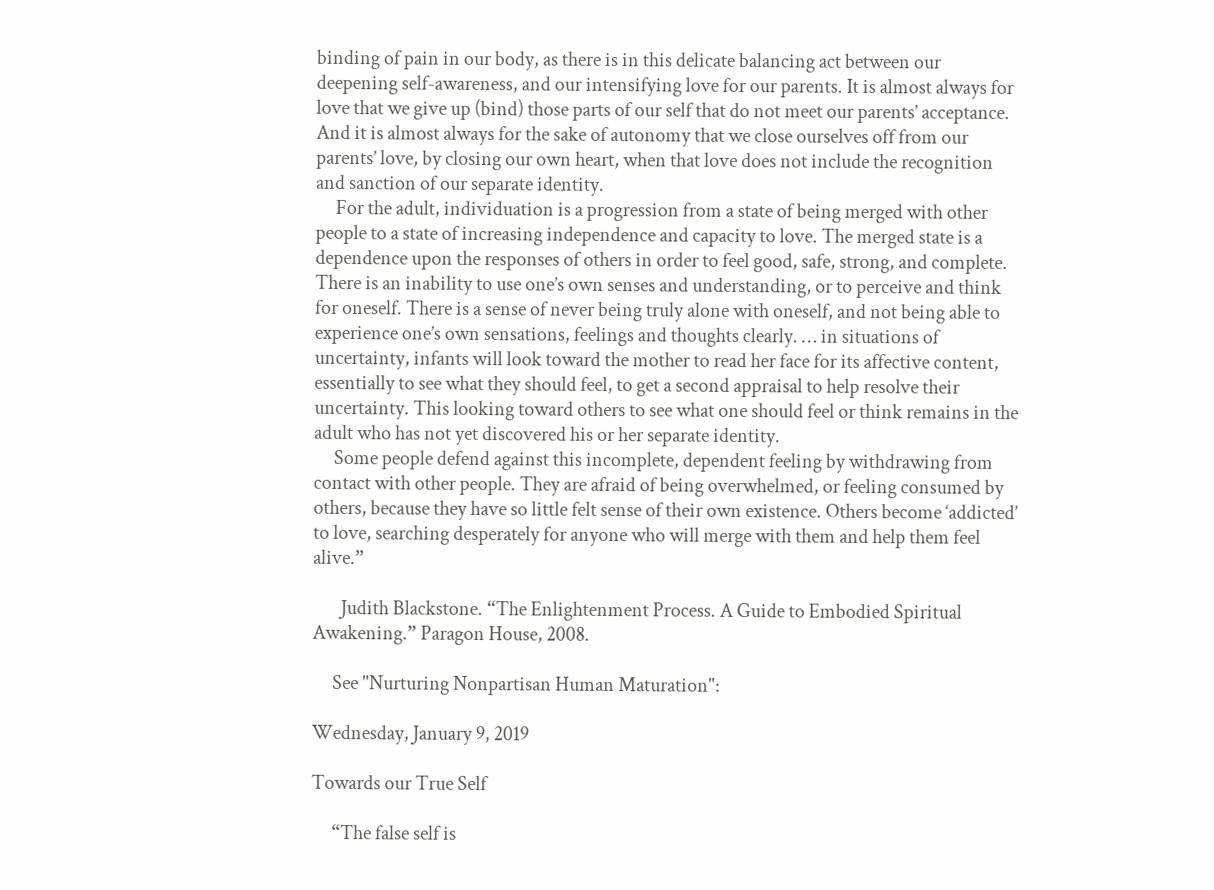binding of pain in our body, as there is in this delicate balancing act between our deepening self-awareness, and our intensifying love for our parents. It is almost always for love that we give up (bind) those parts of our self that do not meet our parents’ acceptance. And it is almost always for the sake of autonomy that we close ourselves off from our parents’ love, by closing our own heart, when that love does not include the recognition and sanction of our separate identity.
     For the adult, individuation is a progression from a state of being merged with other people to a state of increasing independence and capacity to love. The merged state is a dependence upon the responses of others in order to feel good, safe, strong, and complete. There is an inability to use one’s own senses and understanding, or to perceive and think for oneself. There is a sense of never being truly alone with oneself, and not being able to experience one’s own sensations, feelings and thoughts clearly. … in situations of uncertainty, infants will look toward the mother to read her face for its affective content, essentially to see what they should feel, to get a second appraisal to help resolve their uncertainty. This looking toward others to see what one should feel or think remains in the adult who has not yet discovered his or her separate identity.
     Some people defend against this incomplete, dependent feeling by withdrawing from contact with other people. They are afraid of being overwhelmed, or feeling consumed by others, because they have so little felt sense of their own existence. Others become ‘addicted’ to love, searching desperately for anyone who will merge with them and help them feel alive.”

       Judith Blackstone. “The Enlightenment Process. A Guide to Embodied Spiritual Awakening.” Paragon House, 2008.

     See "Nurturing Nonpartisan Human Maturation":

Wednesday, January 9, 2019

Towards our True Self

     “The false self is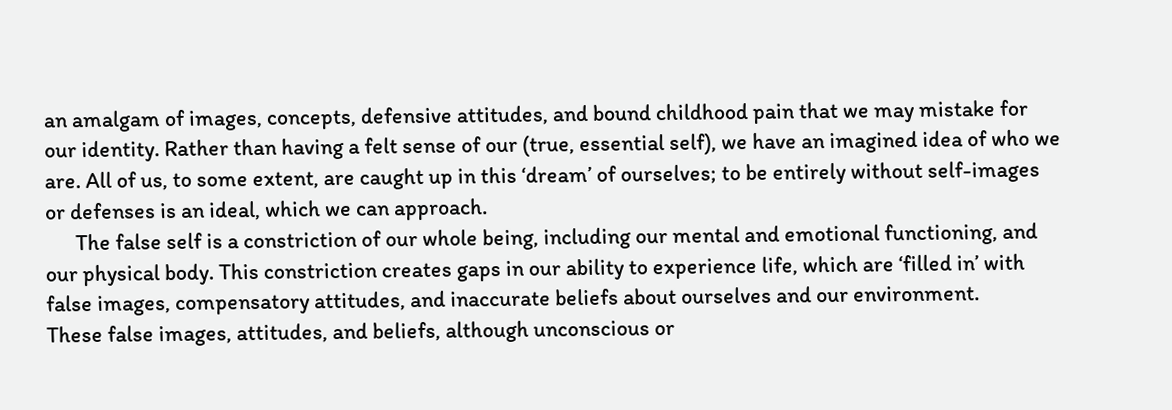an amalgam of images, concepts, defensive attitudes, and bound childhood pain that we may mistake for our identity. Rather than having a felt sense of our (true, essential self), we have an imagined idea of who we are. All of us, to some extent, are caught up in this ‘dream’ of ourselves; to be entirely without self-images or defenses is an ideal, which we can approach.
      The false self is a constriction of our whole being, including our mental and emotional functioning, and our physical body. This constriction creates gaps in our ability to experience life, which are ‘filled in’ with false images, compensatory attitudes, and inaccurate beliefs about ourselves and our environment.
These false images, attitudes, and beliefs, although unconscious or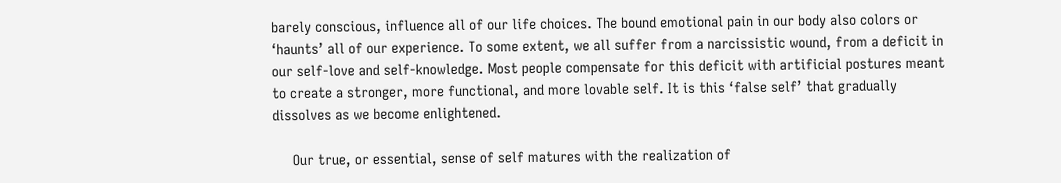barely conscious, influence all of our life choices. The bound emotional pain in our body also colors or ‘haunts’ all of our experience. To some extent, we all suffer from a narcissistic wound, from a deficit in our self-love and self-knowledge. Most people compensate for this deficit with artificial postures meant to create a stronger, more functional, and more lovable self. It is this ‘false self’ that gradually dissolves as we become enlightened.

     Our true, or essential, sense of self matures with the realization of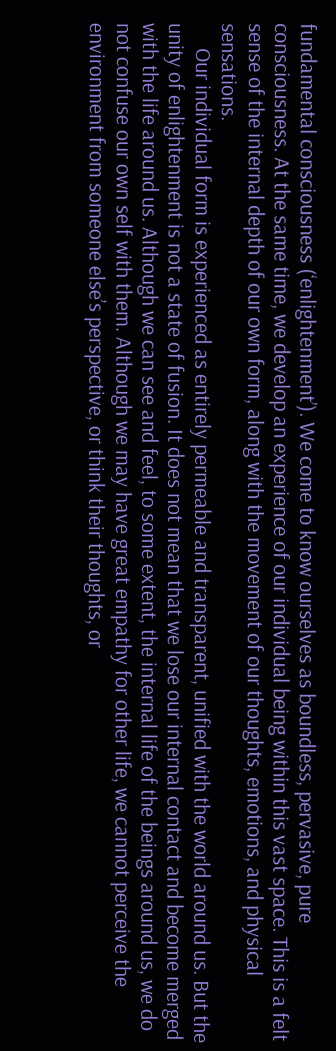fundamental consciousness (‘enlightenment’). We come to know ourselves as boundless, pervasive, pure consciousness. At the same time, we develop an experience of our individual being within this vast space. This is a felt sense of the internal depth of our own form, along with the movement of our thoughts, emotions, and physical sensations.
     Our individual form is experienced as entirely permeable and transparent, unified with the world around us. But the unity of enlightenment is not a state of fusion. It does not mean that we lose our internal contact and become merged with the life around us. Although we can see and feel, to some extent, the internal life of the beings around us, we do not confuse our own self with them. Although we may have great empathy for other life, we cannot perceive the environment from someone else’s perspective, or think their thoughts, or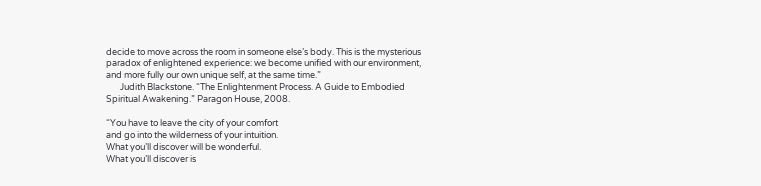decide to move across the room in someone else’s body. This is the mysterious paradox of enlightened experience: we become unified with our environment, and more fully our own unique self, at the same time.”
       Judith Blackstone. “The Enlightenment Process. A Guide to Embodied Spiritual Awakening.” Paragon House, 2008.

“You have to leave the city of your comfort
and go into the wilderness of your intuition.
What you’ll discover will be wonderful.
What you’ll discover is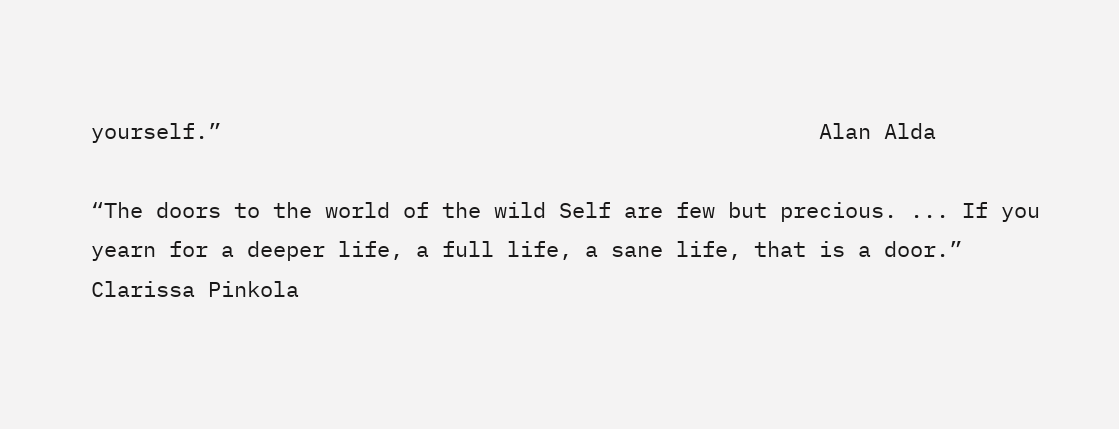yourself.”                                              Alan Alda

“The doors to the world of the wild Self are few but precious. ... If you yearn for a deeper life, a full life, a sane life, that is a door.”                              Clarissa Pinkola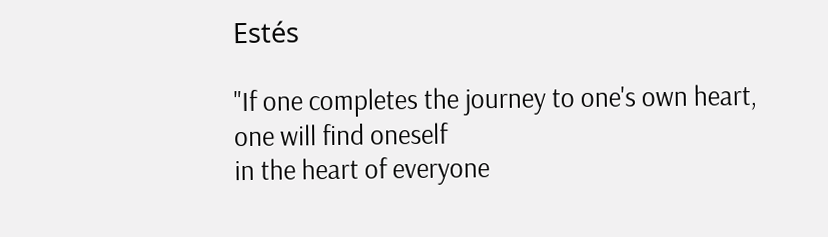Estés

"If one completes the journey to one's own heart,
one will find oneself
in the heart of everyone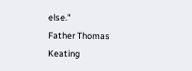else."                                             Father Thomas Keating